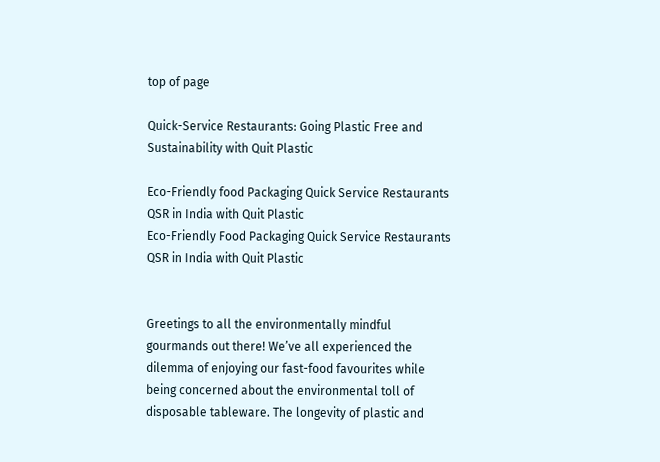top of page

Quick-Service Restaurants: Going Plastic Free and Sustainability with Quit Plastic

Eco-Friendly food Packaging Quick Service Restaurants QSR in India with Quit Plastic
Eco-Friendly Food Packaging Quick Service Restaurants QSR in India with Quit Plastic


Greetings to all the environmentally mindful gourmands out there! We’ve all experienced the dilemma of enjoying our fast-food favourites while being concerned about the environmental toll of disposable tableware. The longevity of plastic and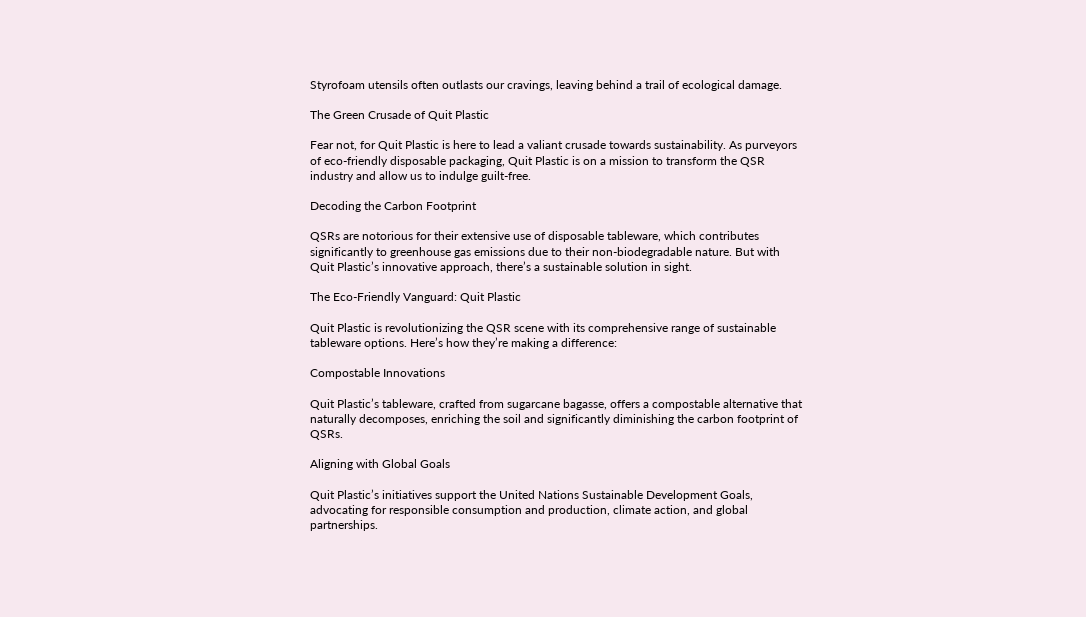Styrofoam utensils often outlasts our cravings, leaving behind a trail of ecological damage.

The Green Crusade of Quit Plastic

Fear not, for Quit Plastic is here to lead a valiant crusade towards sustainability. As purveyors of eco-friendly disposable packaging, Quit Plastic is on a mission to transform the QSR industry and allow us to indulge guilt-free.

Decoding the Carbon Footprint

QSRs are notorious for their extensive use of disposable tableware, which contributes significantly to greenhouse gas emissions due to their non-biodegradable nature. But with Quit Plastic’s innovative approach, there’s a sustainable solution in sight.

The Eco-Friendly Vanguard: Quit Plastic

Quit Plastic is revolutionizing the QSR scene with its comprehensive range of sustainable tableware options. Here’s how they’re making a difference:

Compostable Innovations

Quit Plastic’s tableware, crafted from sugarcane bagasse, offers a compostable alternative that naturally decomposes, enriching the soil and significantly diminishing the carbon footprint of QSRs.

Aligning with Global Goals

Quit Plastic’s initiatives support the United Nations Sustainable Development Goals, advocating for responsible consumption and production, climate action, and global partnerships.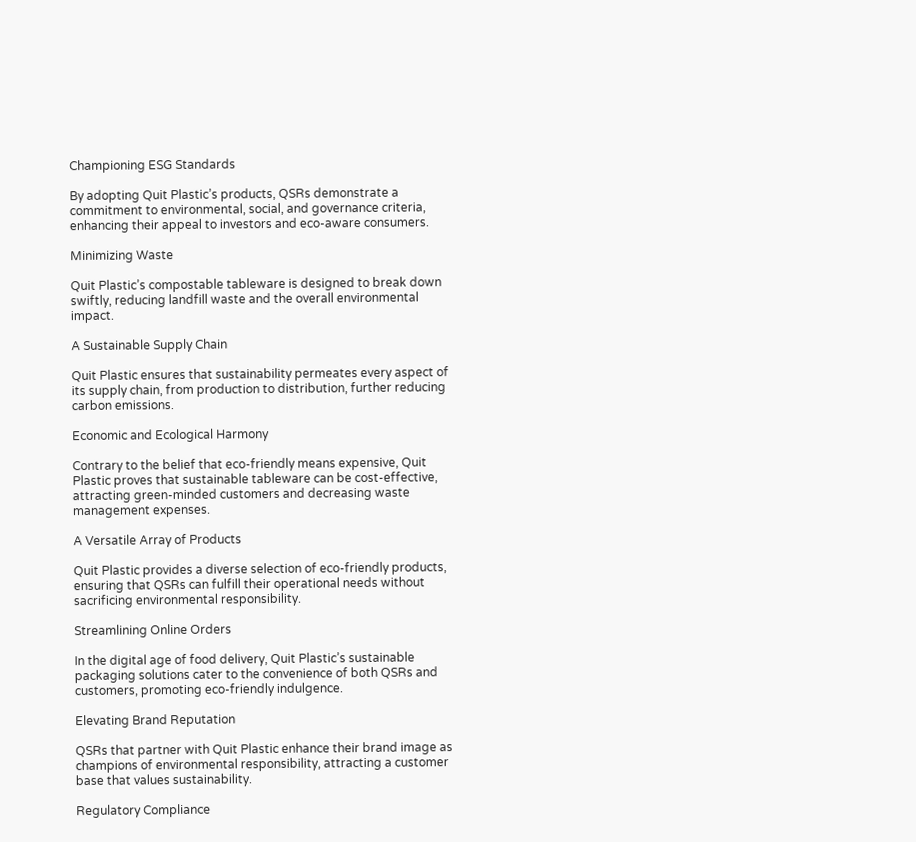Championing ESG Standards

By adopting Quit Plastic’s products, QSRs demonstrate a commitment to environmental, social, and governance criteria, enhancing their appeal to investors and eco-aware consumers.

Minimizing Waste

Quit Plastic’s compostable tableware is designed to break down swiftly, reducing landfill waste and the overall environmental impact.

A Sustainable Supply Chain

Quit Plastic ensures that sustainability permeates every aspect of its supply chain, from production to distribution, further reducing carbon emissions.

Economic and Ecological Harmony

Contrary to the belief that eco-friendly means expensive, Quit Plastic proves that sustainable tableware can be cost-effective, attracting green-minded customers and decreasing waste management expenses.

A Versatile Array of Products

Quit Plastic provides a diverse selection of eco-friendly products, ensuring that QSRs can fulfill their operational needs without sacrificing environmental responsibility.

Streamlining Online Orders

In the digital age of food delivery, Quit Plastic’s sustainable packaging solutions cater to the convenience of both QSRs and customers, promoting eco-friendly indulgence.

Elevating Brand Reputation

QSRs that partner with Quit Plastic enhance their brand image as champions of environmental responsibility, attracting a customer base that values sustainability.

Regulatory Compliance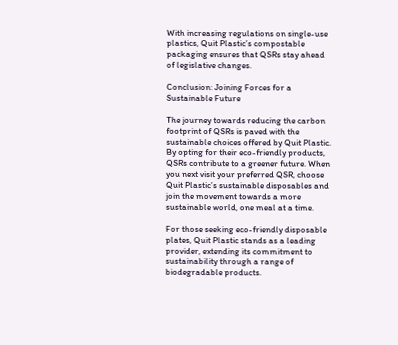With increasing regulations on single-use plastics, Quit Plastic’s compostable packaging ensures that QSRs stay ahead of legislative changes.

Conclusion: Joining Forces for a Sustainable Future

The journey towards reducing the carbon footprint of QSRs is paved with the sustainable choices offered by Quit Plastic. By opting for their eco-friendly products, QSRs contribute to a greener future. When you next visit your preferred QSR, choose Quit Plastic’s sustainable disposables and join the movement towards a more sustainable world, one meal at a time.

For those seeking eco-friendly disposable plates, Quit Plastic stands as a leading provider, extending its commitment to sustainability through a range of biodegradable products.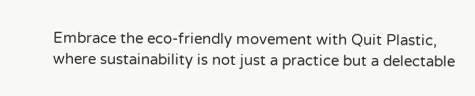Embrace the eco-friendly movement with Quit Plastic, where sustainability is not just a practice but a delectable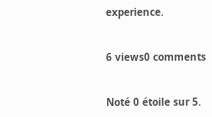experience.


6 views0 comments


Noté 0 étoile sur 5.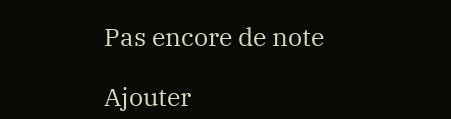Pas encore de note

Ajouter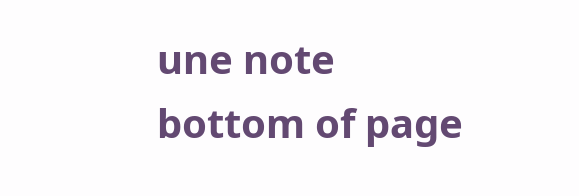une note
bottom of page